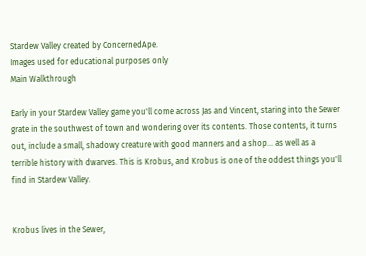Stardew Valley created by ConcernedApe.
Images used for educational purposes only
Main Walkthrough

Early in your Stardew Valley game you'll come across Jas and Vincent, staring into the Sewer grate in the southwest of town and wondering over its contents. Those contents, it turns out, include a small, shadowy creature with good manners and a shop... as well as a terrible history with dwarves. This is Krobus, and Krobus is one of the oddest things you'll find in Stardew Valley.


Krobus lives in the Sewer,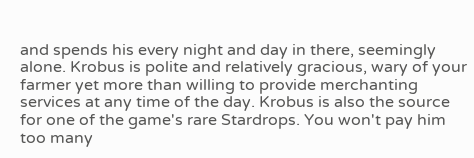and spends his every night and day in there, seemingly alone. Krobus is polite and relatively gracious, wary of your farmer yet more than willing to provide merchanting services at any time of the day. Krobus is also the source for one of the game's rare Stardrops. You won't pay him too many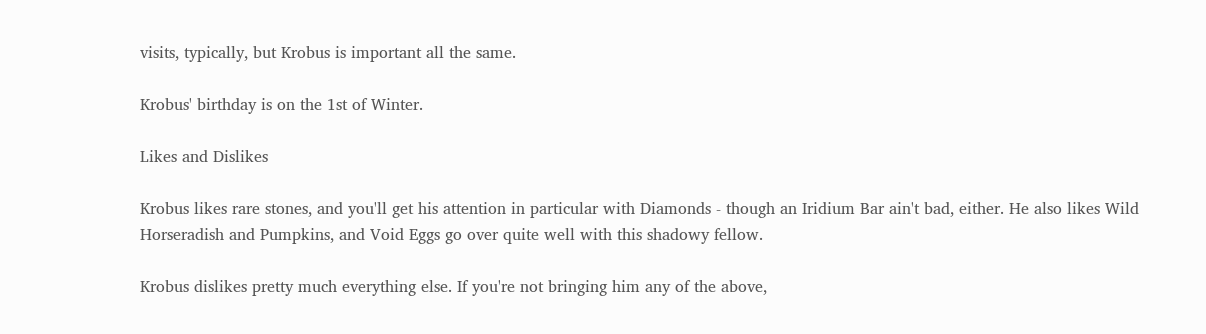visits, typically, but Krobus is important all the same.

Krobus' birthday is on the 1st of Winter.

Likes and Dislikes

Krobus likes rare stones, and you'll get his attention in particular with Diamonds - though an Iridium Bar ain't bad, either. He also likes Wild Horseradish and Pumpkins, and Void Eggs go over quite well with this shadowy fellow.

Krobus dislikes pretty much everything else. If you're not bringing him any of the above,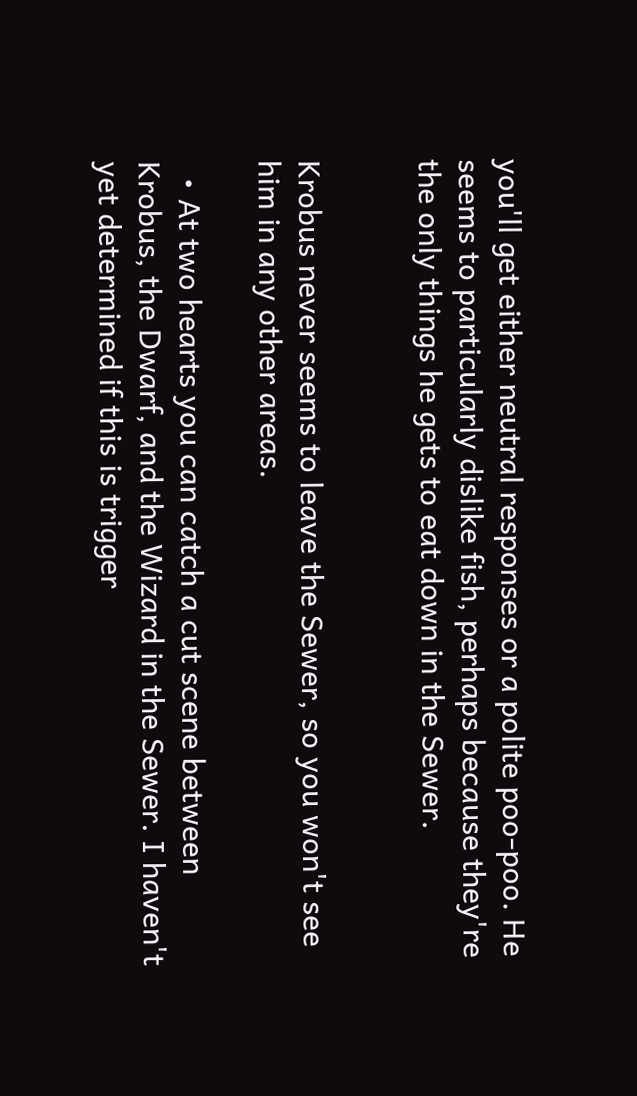you'll get either neutral responses or a polite poo-poo. He seems to particularly dislike fish, perhaps because they're the only things he gets to eat down in the Sewer.


Krobus never seems to leave the Sewer, so you won't see him in any other areas.

  • At two hearts you can catch a cut scene between Krobus, the Dwarf, and the Wizard in the Sewer. I haven't yet determined if this is trigger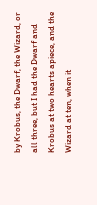by Krobus, the Dwarf, the Wizard, or all three, but I had the Dwarf and Krobus at two hearts apiece, and the Wizard at ten, when it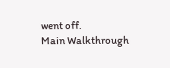went off.
Main Walkthrough